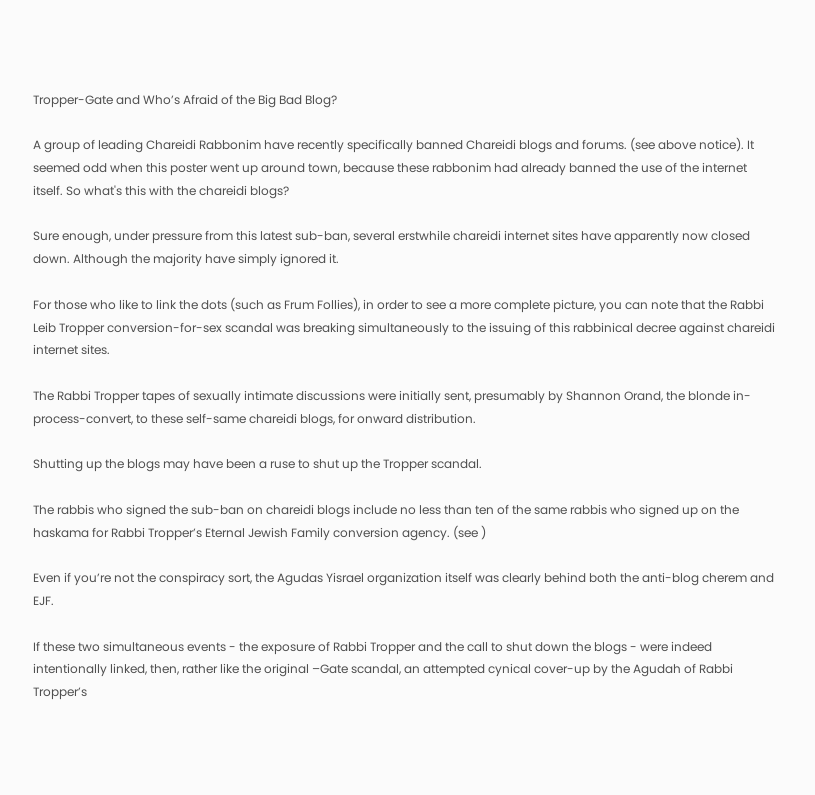Tropper-Gate and Who’s Afraid of the Big Bad Blog?

A group of leading Chareidi Rabbonim have recently specifically banned Chareidi blogs and forums. (see above notice). It seemed odd when this poster went up around town, because these rabbonim had already banned the use of the internet itself. So what's this with the chareidi blogs?

Sure enough, under pressure from this latest sub-ban, several erstwhile chareidi internet sites have apparently now closed down. Although the majority have simply ignored it.

For those who like to link the dots (such as Frum Follies), in order to see a more complete picture, you can note that the Rabbi Leib Tropper conversion-for-sex scandal was breaking simultaneously to the issuing of this rabbinical decree against chareidi internet sites.

The Rabbi Tropper tapes of sexually intimate discussions were initially sent, presumably by Shannon Orand, the blonde in-process-convert, to these self-same chareidi blogs, for onward distribution.

Shutting up the blogs may have been a ruse to shut up the Tropper scandal.

The rabbis who signed the sub-ban on chareidi blogs include no less than ten of the same rabbis who signed up on the haskama for Rabbi Tropper’s Eternal Jewish Family conversion agency. (see )

Even if you’re not the conspiracy sort, the Agudas Yisrael organization itself was clearly behind both the anti-blog cherem and EJF.

If these two simultaneous events - the exposure of Rabbi Tropper and the call to shut down the blogs - were indeed intentionally linked, then, rather like the original –Gate scandal, an attempted cynical cover-up by the Agudah of Rabbi Tropper’s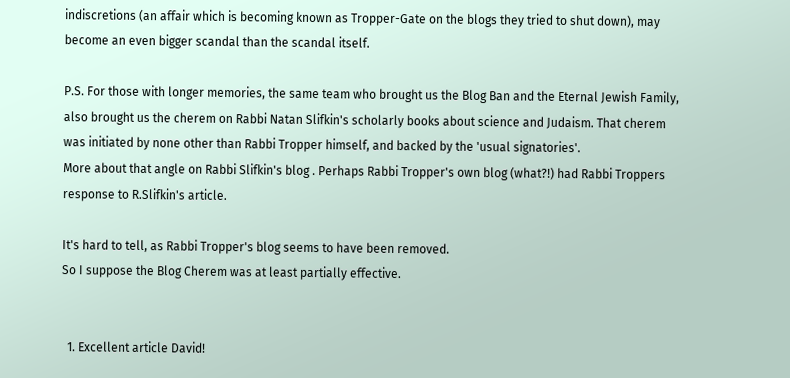indiscretions (an affair which is becoming known as Tropper-Gate on the blogs they tried to shut down), may become an even bigger scandal than the scandal itself.

P.S. For those with longer memories, the same team who brought us the Blog Ban and the Eternal Jewish Family, also brought us the cherem on Rabbi Natan Slifkin's scholarly books about science and Judaism. That cherem was initiated by none other than Rabbi Tropper himself, and backed by the 'usual signatories'.
More about that angle on Rabbi Slifkin's blog . Perhaps Rabbi Tropper's own blog (what?!) had Rabbi Troppers response to R.Slifkin's article.

It's hard to tell, as Rabbi Tropper's blog seems to have been removed.
So I suppose the Blog Cherem was at least partially effective.


  1. Excellent article David!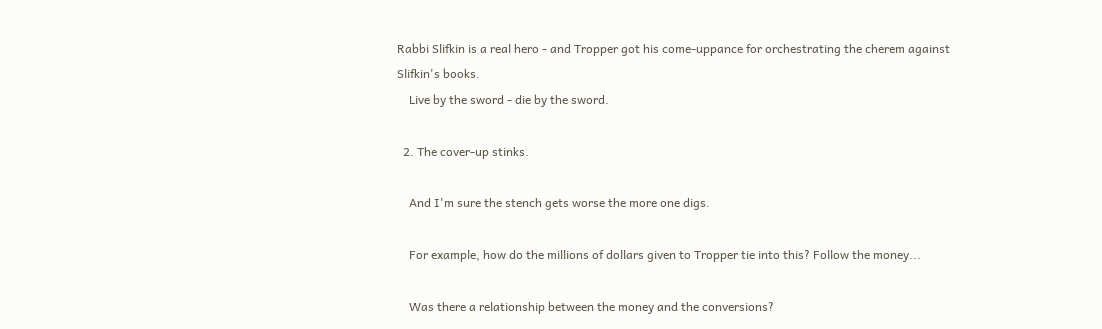Rabbi Slifkin is a real hero - and Tropper got his come-uppance for orchestrating the cherem against Slifkin's books.
    Live by the sword - die by the sword.

  2. The cover-up stinks.

    And I'm sure the stench gets worse the more one digs.

    For example, how do the millions of dollars given to Tropper tie into this? Follow the money...

    Was there a relationship between the money and the conversions?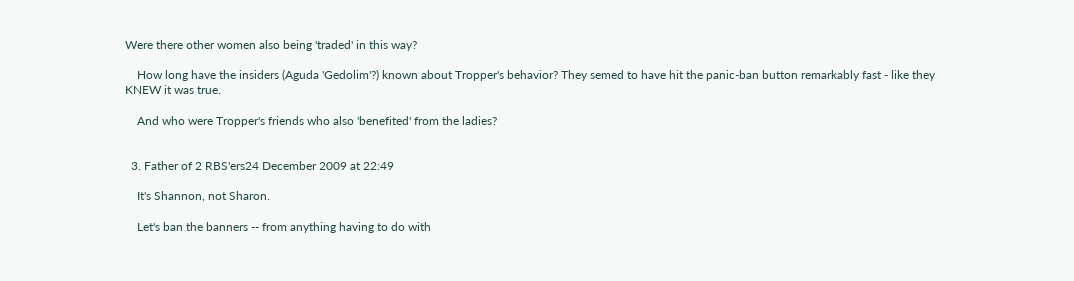Were there other women also being 'traded' in this way?

    How long have the insiders (Aguda 'Gedolim'?) known about Tropper's behavior? They semed to have hit the panic-ban button remarkably fast - like they KNEW it was true.

    And who were Tropper's friends who also 'benefited' from the ladies?


  3. Father of 2 RBS'ers24 December 2009 at 22:49

    It's Shannon, not Sharon.

    Let's ban the banners -- from anything having to do with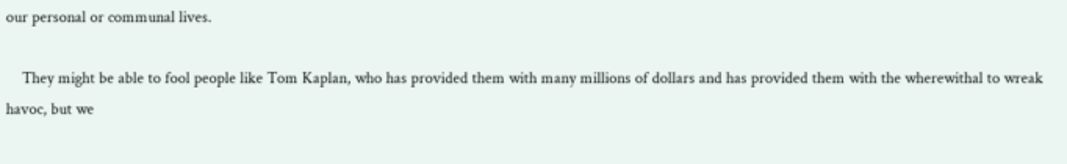our personal or communal lives.

    They might be able to fool people like Tom Kaplan, who has provided them with many millions of dollars and has provided them with the wherewithal to wreak havoc, but we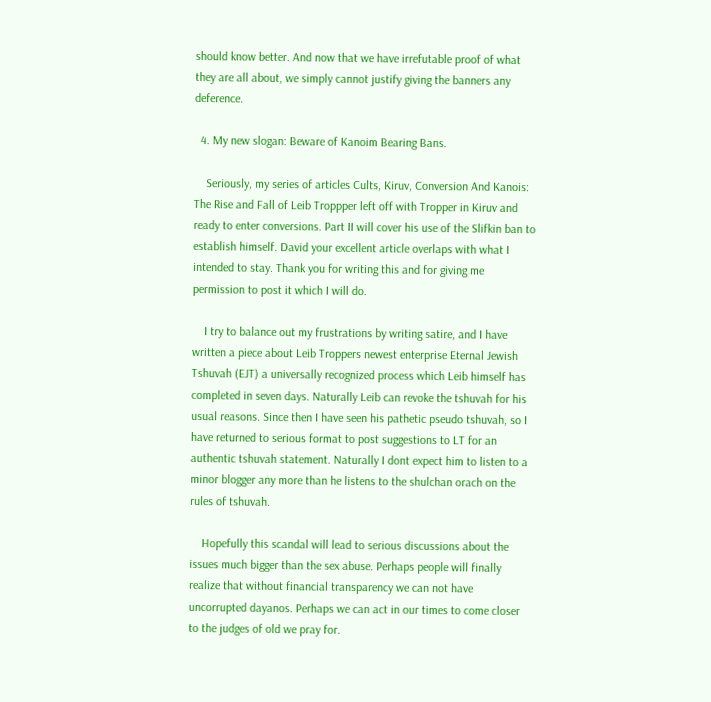should know better. And now that we have irrefutable proof of what they are all about, we simply cannot justify giving the banners any deference.

  4. My new slogan: Beware of Kanoim Bearing Bans.

    Seriously, my series of articles Cults, Kiruv, Conversion And Kanois: The Rise and Fall of Leib Troppper left off with Tropper in Kiruv and ready to enter conversions. Part II will cover his use of the Slifkin ban to establish himself. David your excellent article overlaps with what I intended to stay. Thank you for writing this and for giving me permission to post it which I will do.

    I try to balance out my frustrations by writing satire, and I have written a piece about Leib Troppers newest enterprise Eternal Jewish Tshuvah (EJT) a universally recognized process which Leib himself has completed in seven days. Naturally Leib can revoke the tshuvah for his usual reasons. Since then I have seen his pathetic pseudo tshuvah, so I have returned to serious format to post suggestions to LT for an authentic tshuvah statement. Naturally I dont expect him to listen to a minor blogger any more than he listens to the shulchan orach on the rules of tshuvah.

    Hopefully this scandal will lead to serious discussions about the issues much bigger than the sex abuse. Perhaps people will finally realize that without financial transparency we can not have uncorrupted dayanos. Perhaps we can act in our times to come closer to the judges of old we pray for.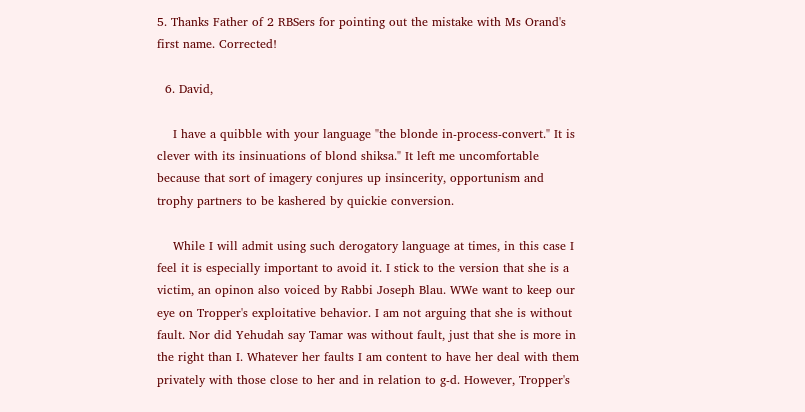5. Thanks Father of 2 RBSers for pointing out the mistake with Ms Orand's first name. Corrected!

  6. David,

    I have a quibble with your language "the blonde in-process-convert." It is clever with its insinuations of blond shiksa." It left me uncomfortable because that sort of imagery conjures up insincerity, opportunism and trophy partners to be kashered by quickie conversion.

    While I will admit using such derogatory language at times, in this case I feel it is especially important to avoid it. I stick to the version that she is a victim, an opinon also voiced by Rabbi Joseph Blau. WWe want to keep our eye on Tropper's exploitative behavior. I am not arguing that she is without fault. Nor did Yehudah say Tamar was without fault, just that she is more in the right than I. Whatever her faults I am content to have her deal with them privately with those close to her and in relation to g-d. However, Tropper's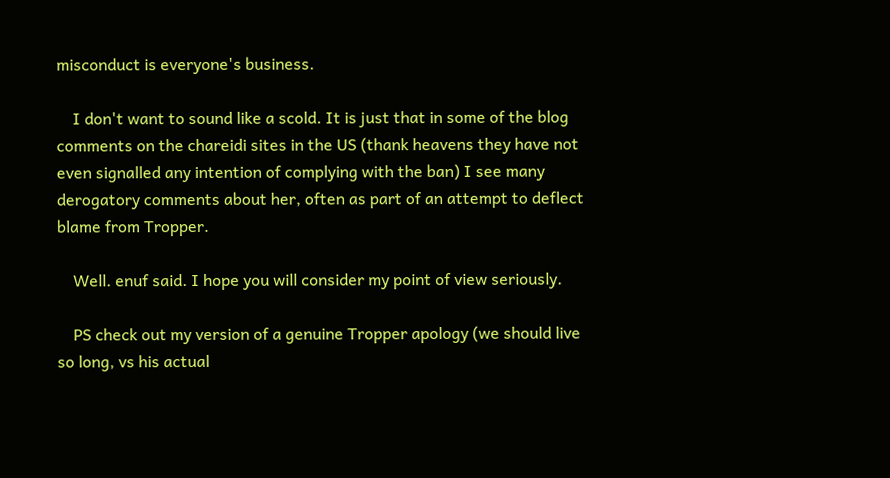misconduct is everyone's business.

    I don't want to sound like a scold. It is just that in some of the blog comments on the chareidi sites in the US (thank heavens they have not even signalled any intention of complying with the ban) I see many derogatory comments about her, often as part of an attempt to deflect blame from Tropper.

    Well. enuf said. I hope you will consider my point of view seriously.

    PS check out my version of a genuine Tropper apology (we should live so long, vs his actual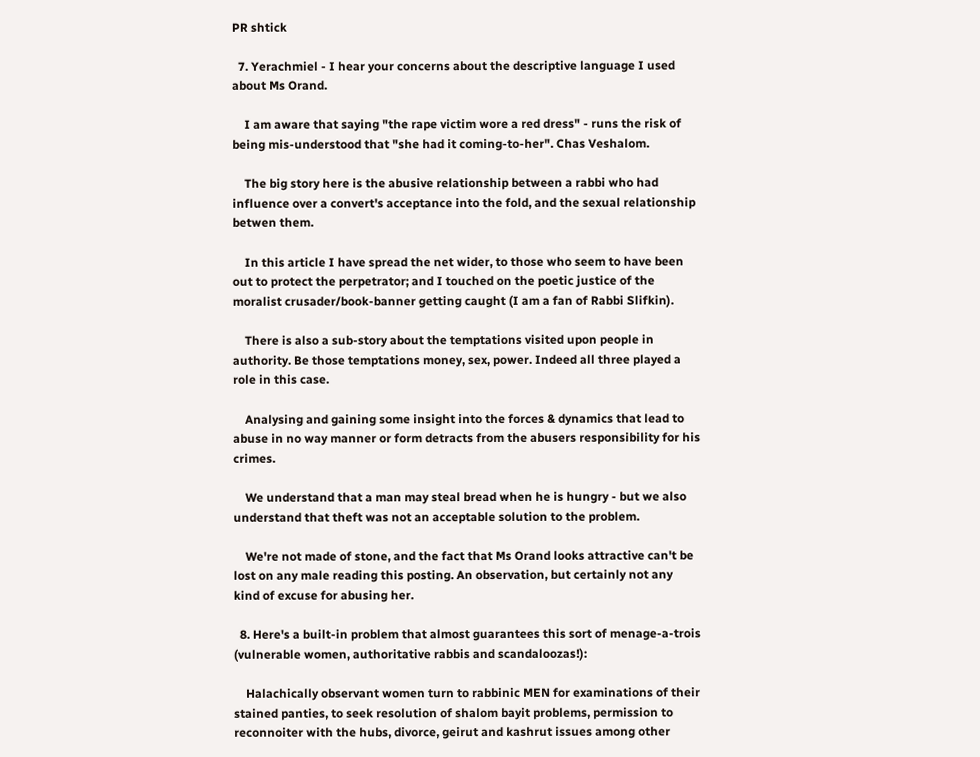PR shtick

  7. Yerachmiel - I hear your concerns about the descriptive language I used about Ms Orand.

    I am aware that saying "the rape victim wore a red dress" - runs the risk of being mis-understood that "she had it coming-to-her". Chas Veshalom.

    The big story here is the abusive relationship between a rabbi who had influence over a convert's acceptance into the fold, and the sexual relationship betwen them.

    In this article I have spread the net wider, to those who seem to have been out to protect the perpetrator; and I touched on the poetic justice of the moralist crusader/book-banner getting caught (I am a fan of Rabbi Slifkin).

    There is also a sub-story about the temptations visited upon people in authority. Be those temptations money, sex, power. Indeed all three played a role in this case.

    Analysing and gaining some insight into the forces & dynamics that lead to abuse in no way manner or form detracts from the abusers responsibility for his crimes.

    We understand that a man may steal bread when he is hungry - but we also understand that theft was not an acceptable solution to the problem.

    We're not made of stone, and the fact that Ms Orand looks attractive can't be lost on any male reading this posting. An observation, but certainly not any kind of excuse for abusing her.

  8. Here's a built-in problem that almost guarantees this sort of menage-a-trois (vulnerable women, authoritative rabbis and scandaloozas!):

    Halachically observant women turn to rabbinic MEN for examinations of their stained panties, to seek resolution of shalom bayit problems, permission to reconnoiter with the hubs, divorce, geirut and kashrut issues among other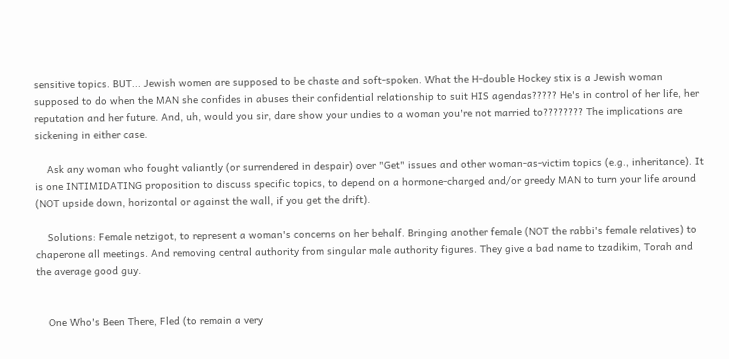sensitive topics. BUT... Jewish women are supposed to be chaste and soft-spoken. What the H-double Hockey stix is a Jewish woman supposed to do when the MAN she confides in abuses their confidential relationship to suit HIS agendas????? He's in control of her life, her reputation and her future. And, uh, would you sir, dare show your undies to a woman you're not married to???????? The implications are sickening in either case.

    Ask any woman who fought valiantly (or surrendered in despair) over "Get" issues and other woman-as-victim topics (e.g., inheritance). It is one INTIMIDATING proposition to discuss specific topics, to depend on a hormone-charged and/or greedy MAN to turn your life around (NOT upside down, horizontal or against the wall, if you get the drift).

    Solutions: Female netzigot, to represent a woman's concerns on her behalf. Bringing another female (NOT the rabbi's female relatives) to chaperone all meetings. And removing central authority from singular male authority figures. They give a bad name to tzadikim, Torah and the average good guy.


    One Who's Been There, Fled (to remain a very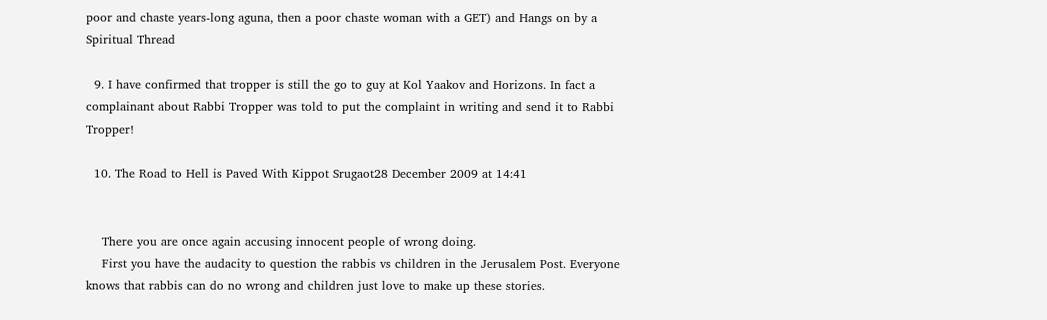poor and chaste years-long aguna, then a poor chaste woman with a GET) and Hangs on by a Spiritual Thread

  9. I have confirmed that tropper is still the go to guy at Kol Yaakov and Horizons. In fact a complainant about Rabbi Tropper was told to put the complaint in writing and send it to Rabbi Tropper!

  10. The Road to Hell is Paved With Kippot Srugaot28 December 2009 at 14:41


    There you are once again accusing innocent people of wrong doing.
    First you have the audacity to question the rabbis vs children in the Jerusalem Post. Everyone knows that rabbis can do no wrong and children just love to make up these stories.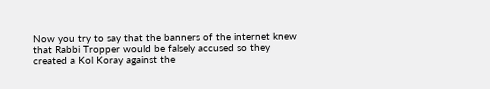Now you try to say that the banners of the internet knew that Rabbi Tropper would be falsely accused so they created a Kol Koray against the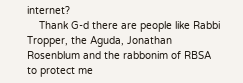internet?
    Thank G-d there are people like Rabbi Tropper, the Aguda, Jonathan Rosenblum and the rabbonim of RBSA to protect me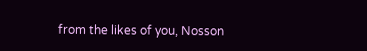from the likes of you, Nosson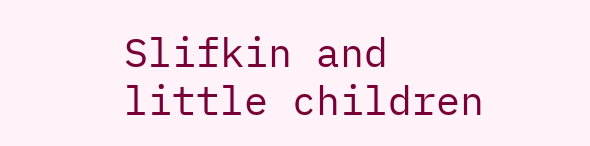Slifkin and little children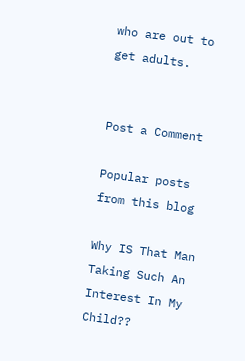who are out to get adults.


Post a Comment

Popular posts from this blog

Why IS That Man Taking Such An Interest In My Child??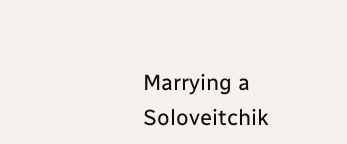Marrying a Soloveitchik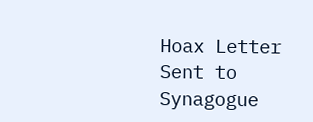Hoax Letter Sent to Synagogue